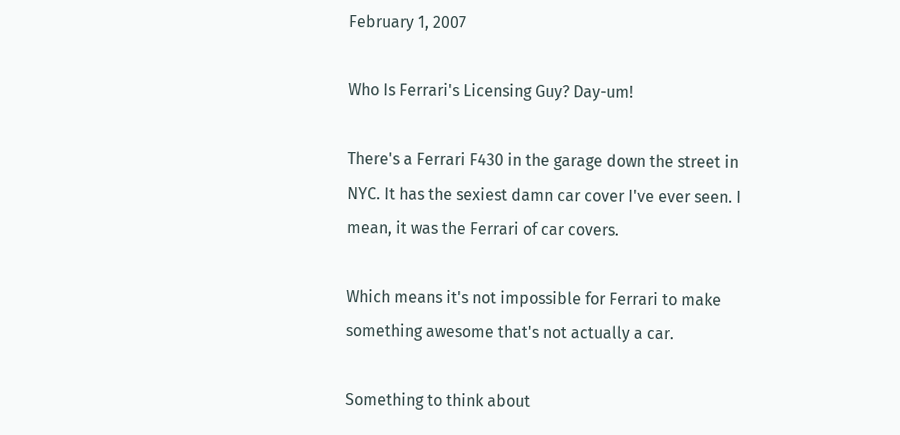February 1, 2007

Who Is Ferrari's Licensing Guy? Day-um!

There's a Ferrari F430 in the garage down the street in NYC. It has the sexiest damn car cover I've ever seen. I mean, it was the Ferrari of car covers.

Which means it's not impossible for Ferrari to make something awesome that's not actually a car.

Something to think about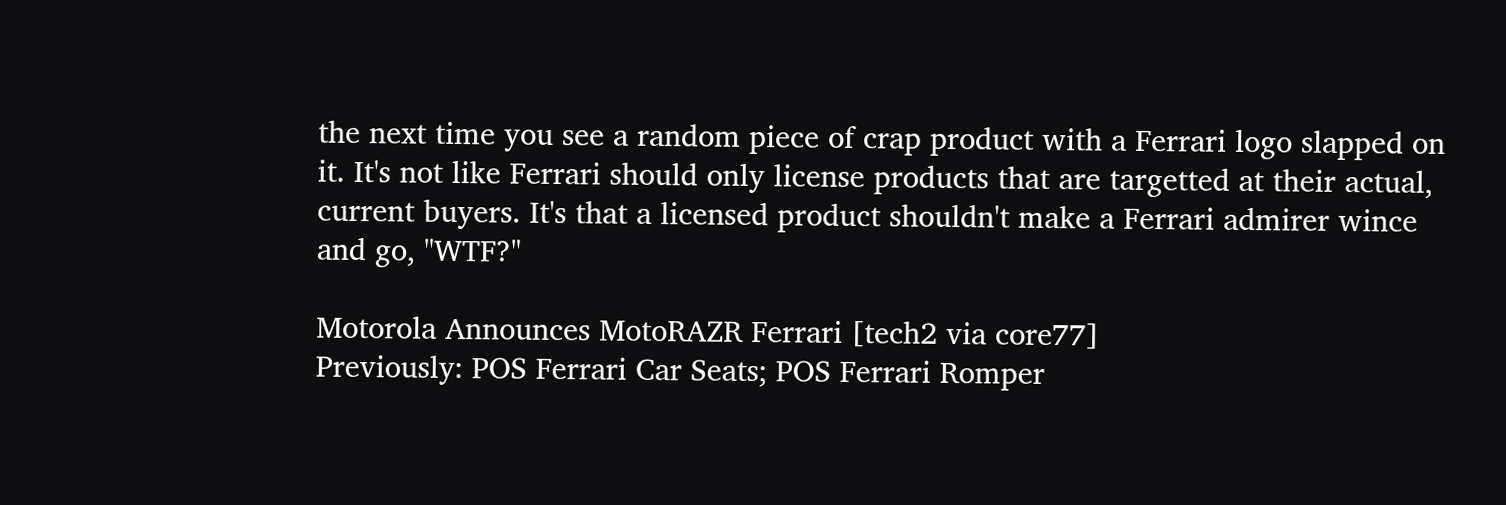the next time you see a random piece of crap product with a Ferrari logo slapped on it. It's not like Ferrari should only license products that are targetted at their actual, current buyers. It's that a licensed product shouldn't make a Ferrari admirer wince and go, "WTF?"

Motorola Announces MotoRAZR Ferrari [tech2 via core77]
Previously: POS Ferrari Car Seats; POS Ferrari Romper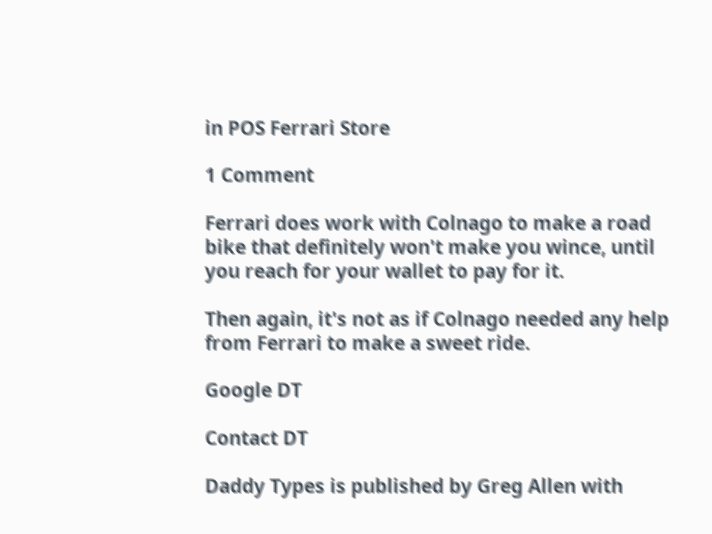in POS Ferrari Store

1 Comment

Ferrari does work with Colnago to make a road bike that definitely won't make you wince, until you reach for your wallet to pay for it.

Then again, it's not as if Colnago needed any help from Ferrari to make a sweet ride.

Google DT

Contact DT

Daddy Types is published by Greg Allen with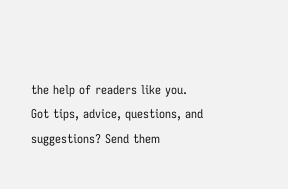the help of readers like you.
Got tips, advice, questions, and suggestions? Send them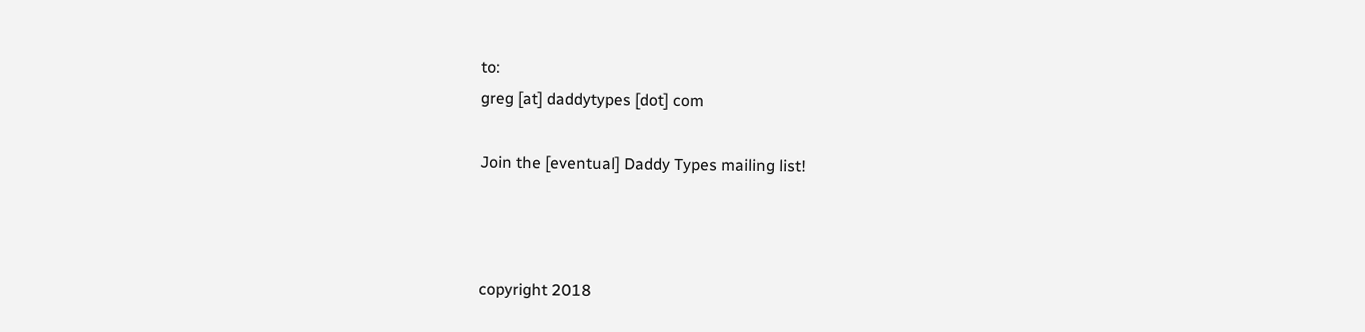to:
greg [at] daddytypes [dot] com

Join the [eventual] Daddy Types mailing list!



copyright 2018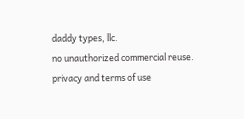daddy types, llc.
no unauthorized commercial reuse.
privacy and terms of use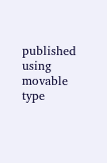published using movable type